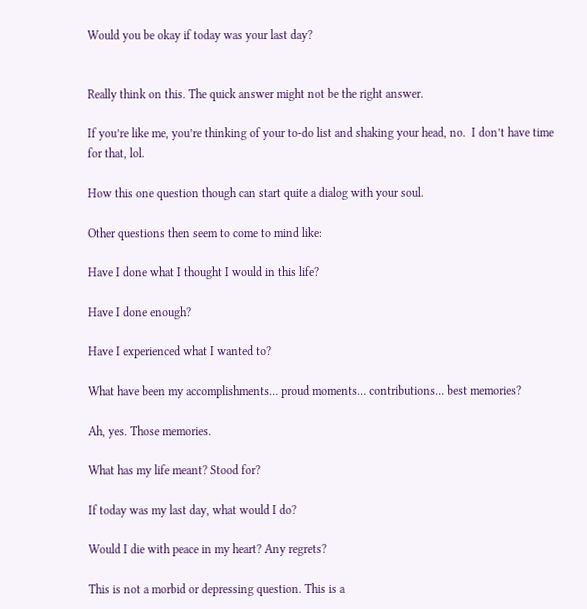Would you be okay if today was your last day?


Really think on this. The quick answer might not be the right answer.

If you’re like me, you’re thinking of your to-do list and shaking your head, no.  I don’t have time for that, lol.

How this one question though can start quite a dialog with your soul.

Other questions then seem to come to mind like:

Have I done what I thought I would in this life?

Have I done enough?

Have I experienced what I wanted to?

What have been my accomplishments… proud moments… contributions… best memories?

Ah, yes. Those memories.

What has my life meant? Stood for?

If today was my last day, what would I do?

Would I die with peace in my heart? Any regrets?

This is not a morbid or depressing question. This is a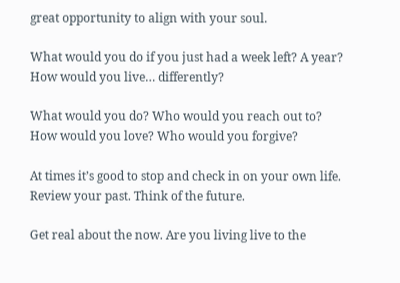great opportunity to align with your soul.

What would you do if you just had a week left? A year? How would you live… differently?

What would you do? Who would you reach out to? How would you love? Who would you forgive?

At times it’s good to stop and check in on your own life. Review your past. Think of the future.

Get real about the now. Are you living live to the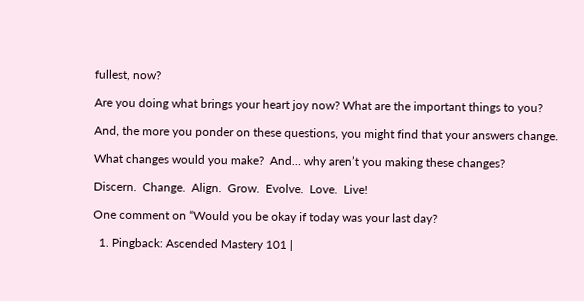fullest, now?

Are you doing what brings your heart joy now? What are the important things to you?

And, the more you ponder on these questions, you might find that your answers change.

What changes would you make?  And… why aren’t you making these changes?

Discern.  Change.  Align.  Grow.  Evolve.  Love.  Live!

One comment on “Would you be okay if today was your last day?

  1. Pingback: Ascended Mastery 101 |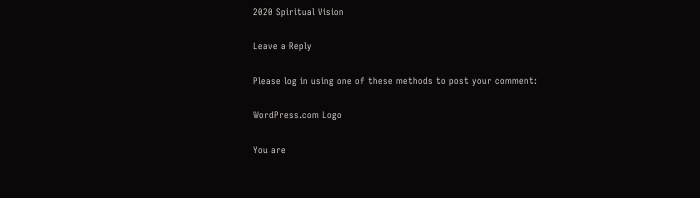2020 Spiritual Vision

Leave a Reply

Please log in using one of these methods to post your comment:

WordPress.com Logo

You are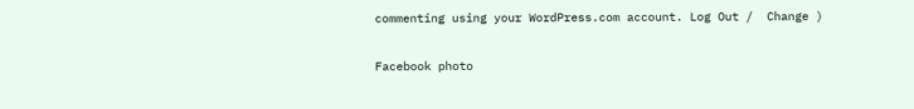commenting using your WordPress.com account. Log Out /  Change )

Facebook photo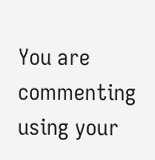You are commenting using your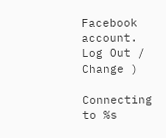Facebook account. Log Out /  Change )

Connecting to %s